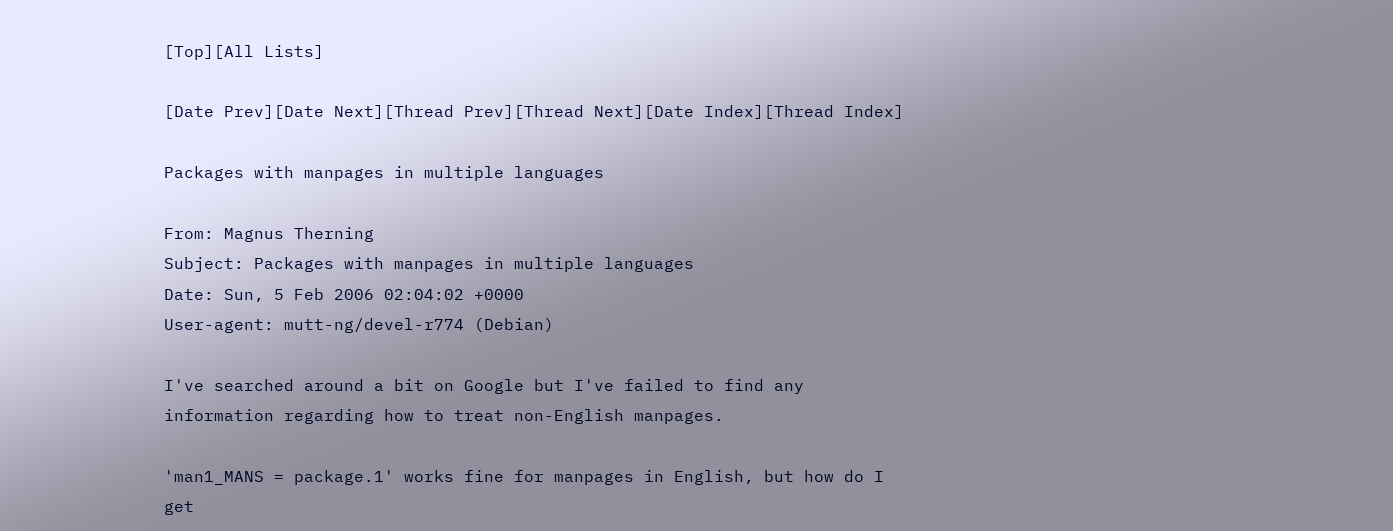[Top][All Lists]

[Date Prev][Date Next][Thread Prev][Thread Next][Date Index][Thread Index]

Packages with manpages in multiple languages

From: Magnus Therning
Subject: Packages with manpages in multiple languages
Date: Sun, 5 Feb 2006 02:04:02 +0000
User-agent: mutt-ng/devel-r774 (Debian)

I've searched around a bit on Google but I've failed to find any
information regarding how to treat non-English manpages.

'man1_MANS = package.1' works fine for manpages in English, but how do I
get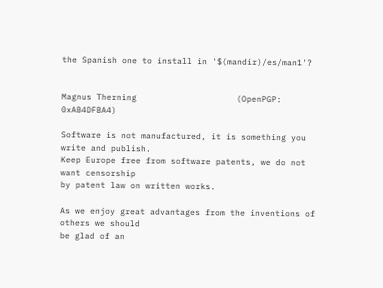the Spanish one to install in '$(mandir)/es/man1'?


Magnus Therning                    (OpenPGP: 0xAB4DFBA4)

Software is not manufactured, it is something you write and publish.
Keep Europe free from software patents, we do not want censorship
by patent law on written works.

As we enjoy great advantages from the inventions of others we should
be glad of an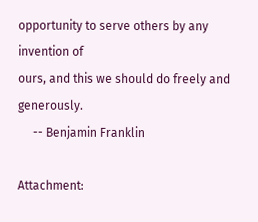opportunity to serve others by any invention of
ours, and this we should do freely and generously.
     -- Benjamin Franklin

Attachment: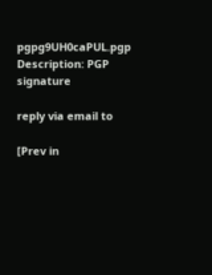pgpg9UH0caPUL.pgp
Description: PGP signature

reply via email to

[Prev in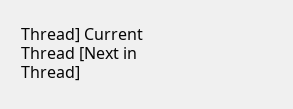Thread] Current Thread [Next in Thread]